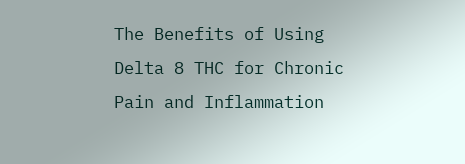The Benefits of Using Delta 8 THC for Chronic Pain and Inflammation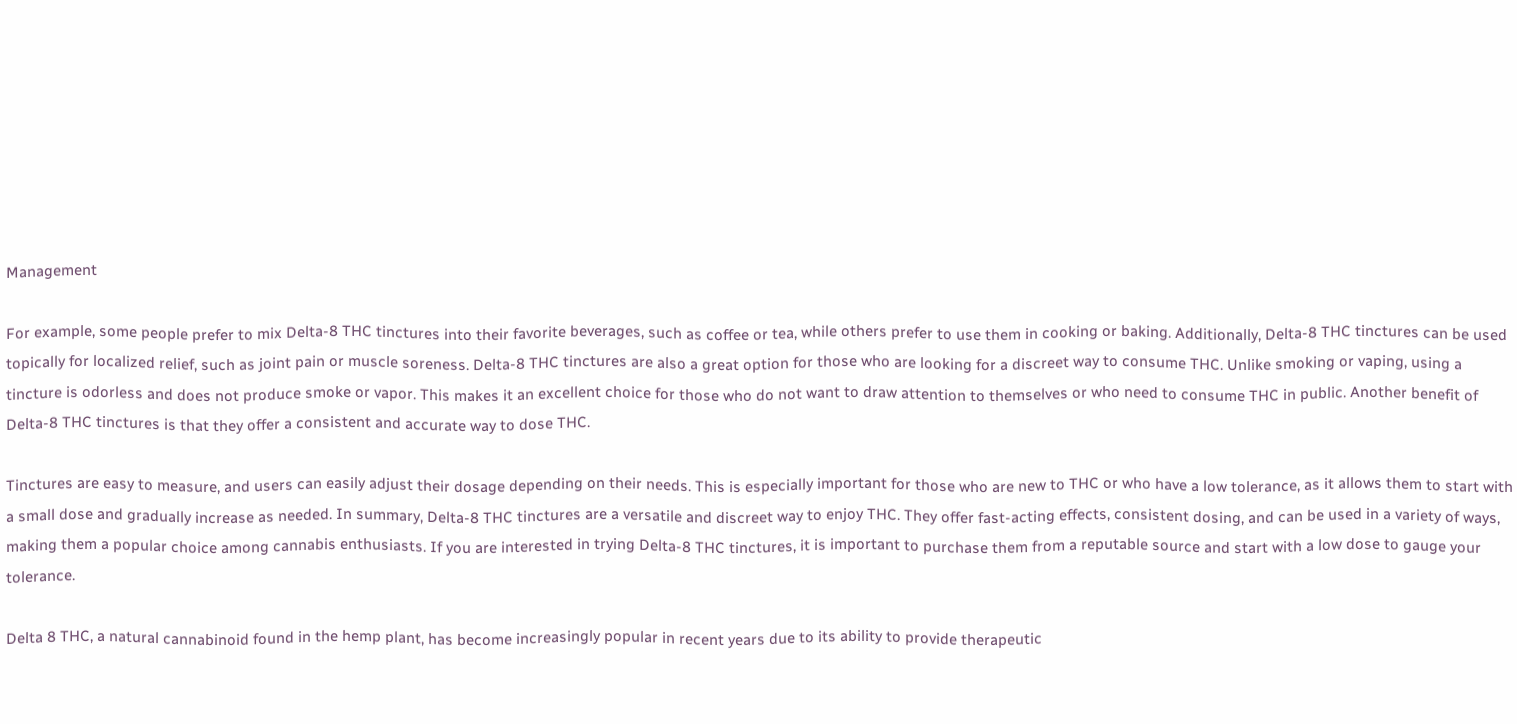Management

For example, some people prefer to mix Delta-8 THC tinctures into their favorite beverages, such as coffee or tea, while others prefer to use them in cooking or baking. Additionally, Delta-8 THC tinctures can be used topically for localized relief, such as joint pain or muscle soreness. Delta-8 THC tinctures are also a great option for those who are looking for a discreet way to consume THC. Unlike smoking or vaping, using a tincture is odorless and does not produce smoke or vapor. This makes it an excellent choice for those who do not want to draw attention to themselves or who need to consume THC in public. Another benefit of Delta-8 THC tinctures is that they offer a consistent and accurate way to dose THC.

Tinctures are easy to measure, and users can easily adjust their dosage depending on their needs. This is especially important for those who are new to THC or who have a low tolerance, as it allows them to start with a small dose and gradually increase as needed. In summary, Delta-8 THC tinctures are a versatile and discreet way to enjoy THC. They offer fast-acting effects, consistent dosing, and can be used in a variety of ways, making them a popular choice among cannabis enthusiasts. If you are interested in trying Delta-8 THC tinctures, it is important to purchase them from a reputable source and start with a low dose to gauge your tolerance.

Delta 8 THC, a natural cannabinoid found in the hemp plant, has become increasingly popular in recent years due to its ability to provide therapeutic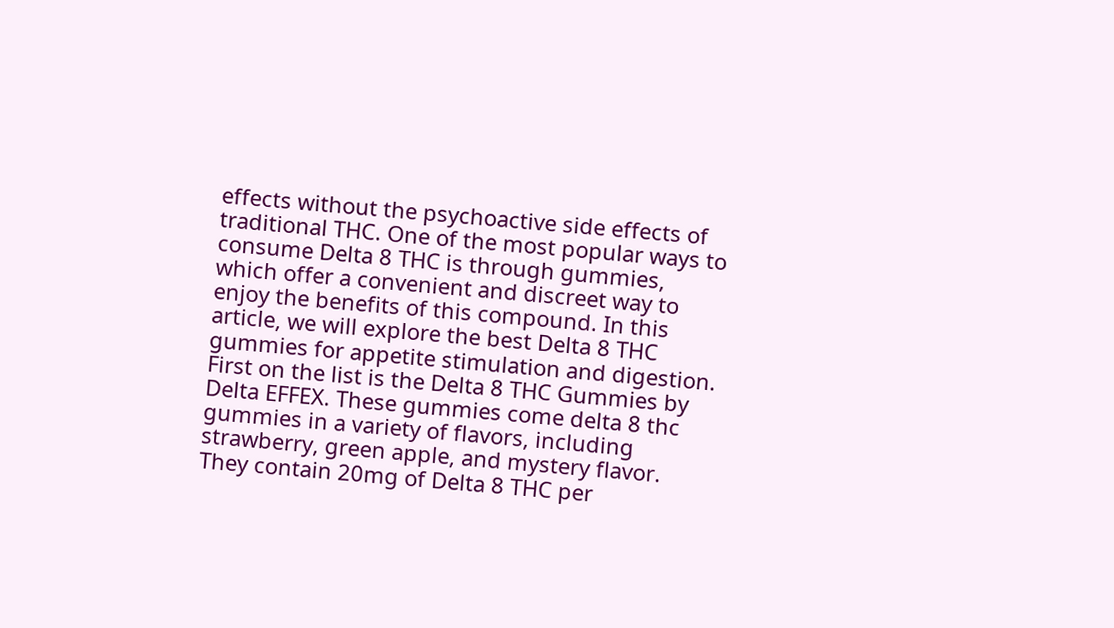effects without the psychoactive side effects of traditional THC. One of the most popular ways to consume Delta 8 THC is through gummies, which offer a convenient and discreet way to enjoy the benefits of this compound. In this article, we will explore the best Delta 8 THC gummies for appetite stimulation and digestion. First on the list is the Delta 8 THC Gummies by Delta EFFEX. These gummies come delta 8 thc gummies in a variety of flavors, including strawberry, green apple, and mystery flavor. They contain 20mg of Delta 8 THC per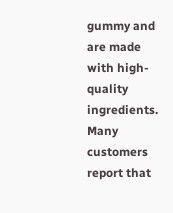gummy and are made with high-quality ingredients. Many customers report that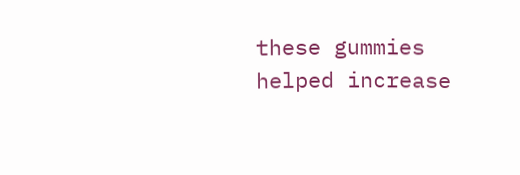these gummies helped increase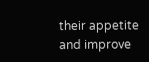their appetite and improve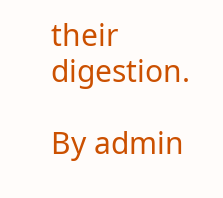their digestion.

By admin